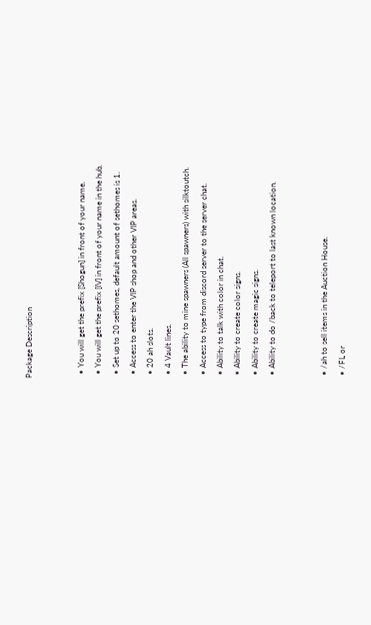Package Description


  • You will get the prefix [Shogun] in front of your name.
  • You will get the prefix [IV] in front of your name in the hub.
  • Set up to 20 sethomes, default amount of sethomes is 1.
  • Access to enter the VIP shop and other VIP areas.
  • 20 ah slots.
  • 4 Vault lines.
  • The ability to mine spawners (All spawners) with silktoutch.
  • Access to type from discord server to the server chat.
  • Ability to talk with color in chat.
  • Ability to create color signs.
  • Ability to create magic signs.
  • Ability to do /back to teleport to last known location.


  • /ah to sell items in the Auction House.
  • /FL or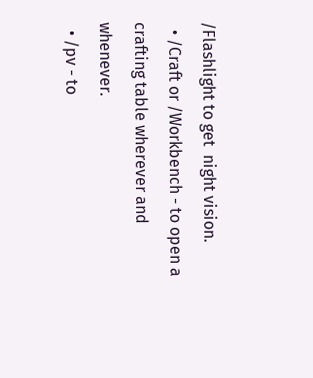/Flashlight to get  night vision.
  • /Craft or /Workbench - to open a crafting table wherever and whenever.
  • /pv - to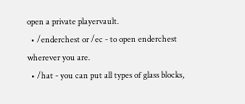open a private playervault.
  • /enderchest or /ec - to open enderchest wherever you are.
  • /hat - you can put all types of glass blocks,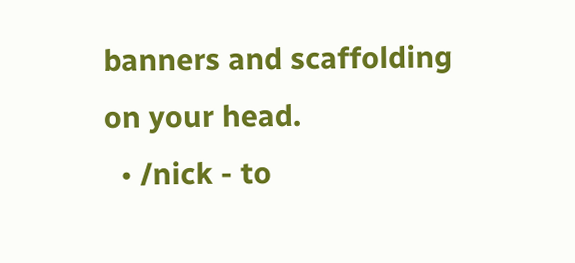banners and scaffolding on your head.
  • /nick - to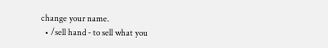change your name.
  • /sell hand - to sell what you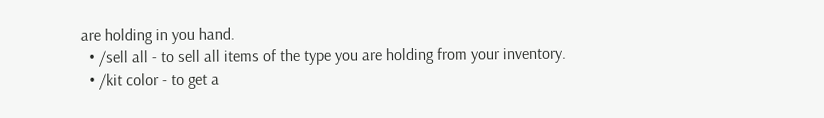are holding in you hand.
  • /sell all - to sell all items of the type you are holding from your inventory.
  • /kit color - to get a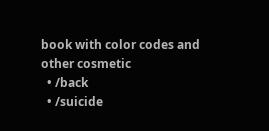book with color codes and other cosmetic
  • /back
  • /suicide